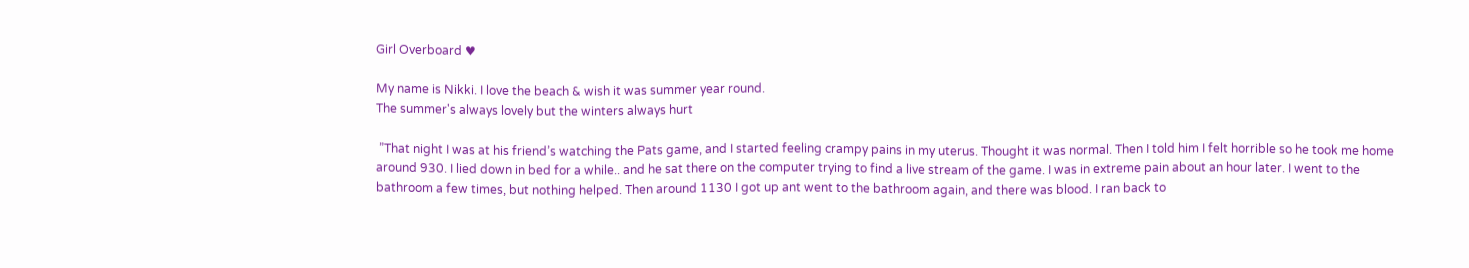Girl Overboard ♥

My name is Nikki. I love the beach & wish it was summer year round.
The summer's always lovely but the winters always hurt

 ”That night I was at his friend’s watching the Pats game, and I started feeling crampy pains in my uterus. Thought it was normal. Then I told him I felt horrible so he took me home around 930. I lied down in bed for a while.. and he sat there on the computer trying to find a live stream of the game. I was in extreme pain about an hour later. I went to the bathroom a few times, but nothing helped. Then around 1130 I got up ant went to the bathroom again, and there was blood. I ran back to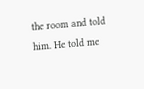the room and told him. He told me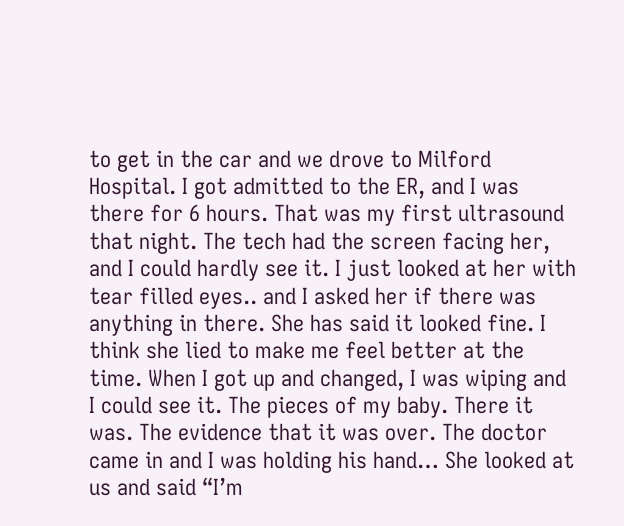to get in the car and we drove to Milford Hospital. I got admitted to the ER, and I was there for 6 hours. That was my first ultrasound that night. The tech had the screen facing her, and I could hardly see it. I just looked at her with tear filled eyes.. and I asked her if there was anything in there. She has said it looked fine. I think she lied to make me feel better at the time. When I got up and changed, I was wiping and I could see it. The pieces of my baby. There it was. The evidence that it was over. The doctor came in and I was holding his hand… She looked at us and said “I’m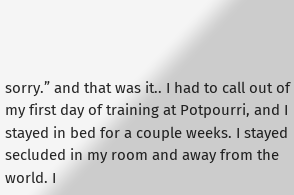sorry.” and that was it.. I had to call out of my first day of training at Potpourri, and I stayed in bed for a couple weeks. I stayed secluded in my room and away from the world. I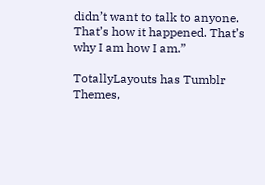didn’t want to talk to anyone. That’s how it happened. That’s why I am how I am.”

TotallyLayouts has Tumblr Themes,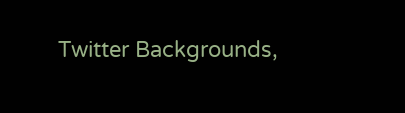Twitter Backgrounds,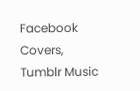Facebook Covers, Tumblr Music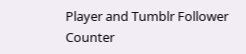Player and Tumblr Follower Counter